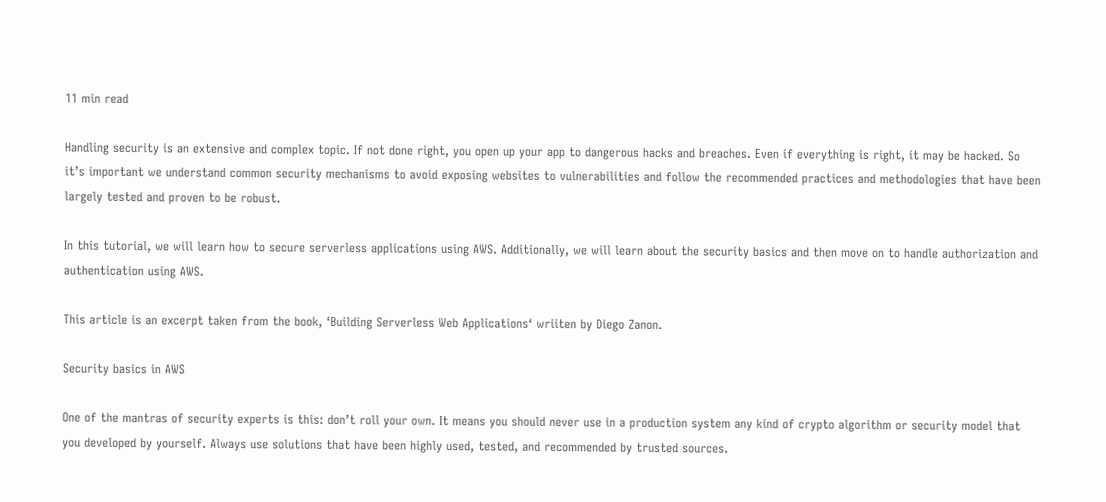11 min read

Handling security is an extensive and complex topic. If not done right, you open up your app to dangerous hacks and breaches. Even if everything is right, it may be hacked. So it’s important we understand common security mechanisms to avoid exposing websites to vulnerabilities and follow the recommended practices and methodologies that have been largely tested and proven to be robust.

In this tutorial, we will learn how to secure serverless applications using AWS. Additionally, we will learn about the security basics and then move on to handle authorization and authentication using AWS.

This article is an excerpt taken from the book, ‘Building Serverless Web Applications‘ wriiten by Diego Zanon.

Security basics in AWS

One of the mantras of security experts is this: don’t roll your own. It means you should never use in a production system any kind of crypto algorithm or security model that you developed by yourself. Always use solutions that have been highly used, tested, and recommended by trusted sources.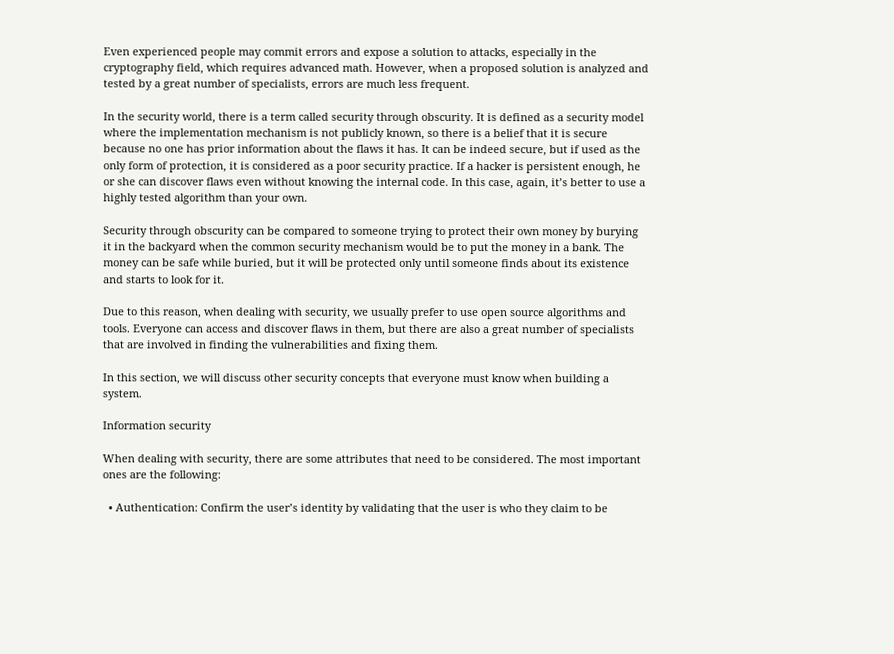Even experienced people may commit errors and expose a solution to attacks, especially in the cryptography field, which requires advanced math. However, when a proposed solution is analyzed and tested by a great number of specialists, errors are much less frequent.

In the security world, there is a term called security through obscurity. It is defined as a security model where the implementation mechanism is not publicly known, so there is a belief that it is secure because no one has prior information about the flaws it has. It can be indeed secure, but if used as the only form of protection, it is considered as a poor security practice. If a hacker is persistent enough, he or she can discover flaws even without knowing the internal code. In this case, again, it’s better to use a highly tested algorithm than your own.

Security through obscurity can be compared to someone trying to protect their own money by burying it in the backyard when the common security mechanism would be to put the money in a bank. The money can be safe while buried, but it will be protected only until someone finds about its existence and starts to look for it.

Due to this reason, when dealing with security, we usually prefer to use open source algorithms and tools. Everyone can access and discover flaws in them, but there are also a great number of specialists that are involved in finding the vulnerabilities and fixing them.

In this section, we will discuss other security concepts that everyone must know when building a system.

Information security

When dealing with security, there are some attributes that need to be considered. The most important ones are the following:

  • Authentication: Confirm the user’s identity by validating that the user is who they claim to be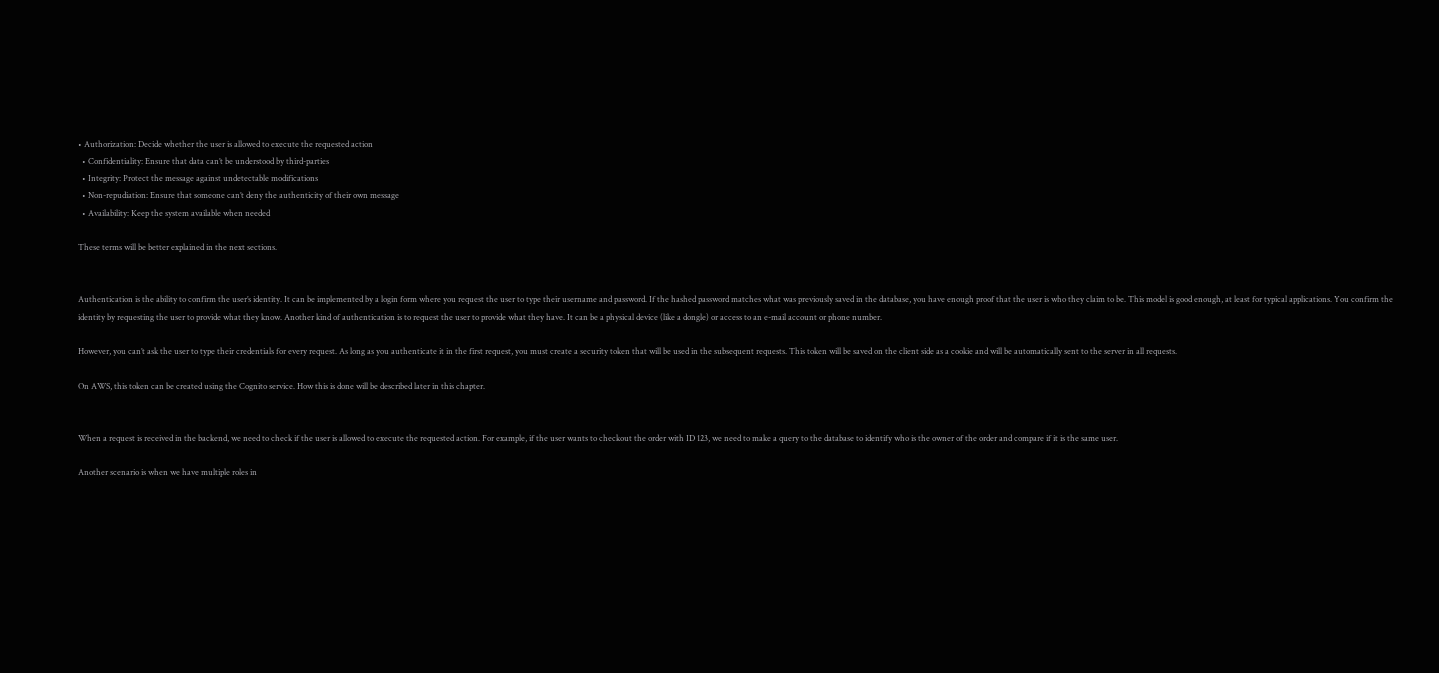• Authorization: Decide whether the user is allowed to execute the requested action
  • Confidentiality: Ensure that data can’t be understood by third-parties
  • Integrity: Protect the message against undetectable modifications
  • Non-repudiation: Ensure that someone can’t deny the authenticity of their own message
  • Availability: Keep the system available when needed

These terms will be better explained in the next sections.


Authentication is the ability to confirm the user’s identity. It can be implemented by a login form where you request the user to type their username and password. If the hashed password matches what was previously saved in the database, you have enough proof that the user is who they claim to be. This model is good enough, at least for typical applications. You confirm the identity by requesting the user to provide what they know. Another kind of authentication is to request the user to provide what they have. It can be a physical device (like a dongle) or access to an e-mail account or phone number.

However, you can’t ask the user to type their credentials for every request. As long as you authenticate it in the first request, you must create a security token that will be used in the subsequent requests. This token will be saved on the client side as a cookie and will be automatically sent to the server in all requests.

On AWS, this token can be created using the Cognito service. How this is done will be described later in this chapter.


When a request is received in the backend, we need to check if the user is allowed to execute the requested action. For example, if the user wants to checkout the order with ID 123, we need to make a query to the database to identify who is the owner of the order and compare if it is the same user.

Another scenario is when we have multiple roles in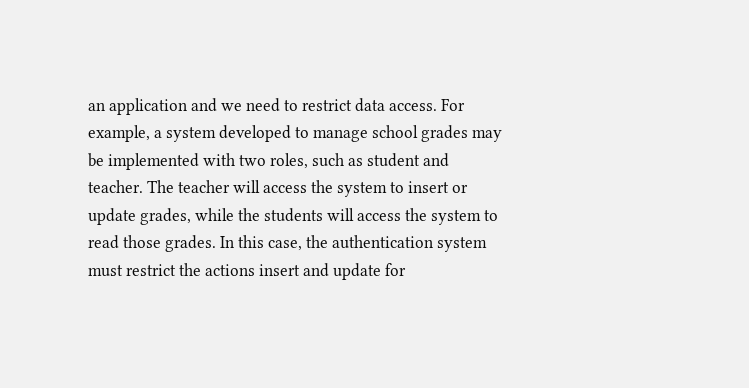an application and we need to restrict data access. For example, a system developed to manage school grades may be implemented with two roles, such as student and teacher. The teacher will access the system to insert or update grades, while the students will access the system to read those grades. In this case, the authentication system must restrict the actions insert and update for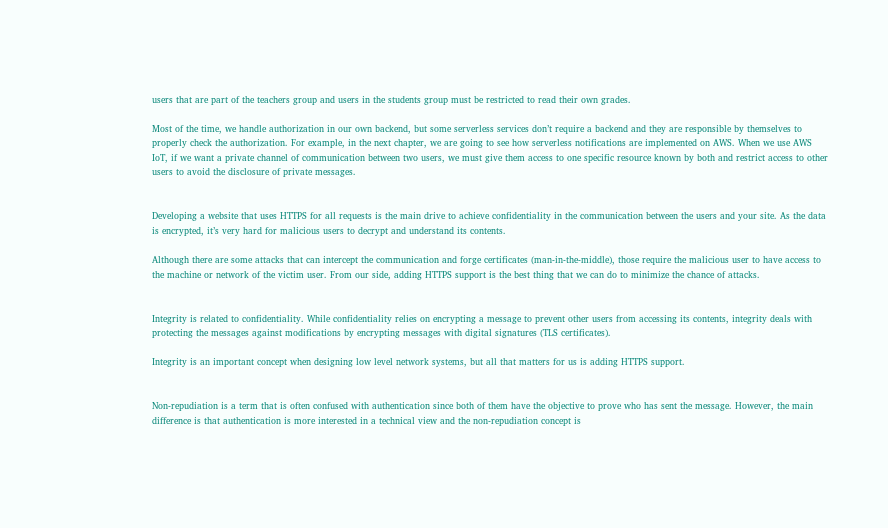users that are part of the teachers group and users in the students group must be restricted to read their own grades.

Most of the time, we handle authorization in our own backend, but some serverless services don’t require a backend and they are responsible by themselves to properly check the authorization. For example, in the next chapter, we are going to see how serverless notifications are implemented on AWS. When we use AWS IoT, if we want a private channel of communication between two users, we must give them access to one specific resource known by both and restrict access to other users to avoid the disclosure of private messages.


Developing a website that uses HTTPS for all requests is the main drive to achieve confidentiality in the communication between the users and your site. As the data is encrypted, it’s very hard for malicious users to decrypt and understand its contents.

Although there are some attacks that can intercept the communication and forge certificates (man-in-the-middle), those require the malicious user to have access to the machine or network of the victim user. From our side, adding HTTPS support is the best thing that we can do to minimize the chance of attacks.


Integrity is related to confidentiality. While confidentiality relies on encrypting a message to prevent other users from accessing its contents, integrity deals with protecting the messages against modifications by encrypting messages with digital signatures (TLS certificates).

Integrity is an important concept when designing low level network systems, but all that matters for us is adding HTTPS support.


Non-repudiation is a term that is often confused with authentication since both of them have the objective to prove who has sent the message. However, the main difference is that authentication is more interested in a technical view and the non-repudiation concept is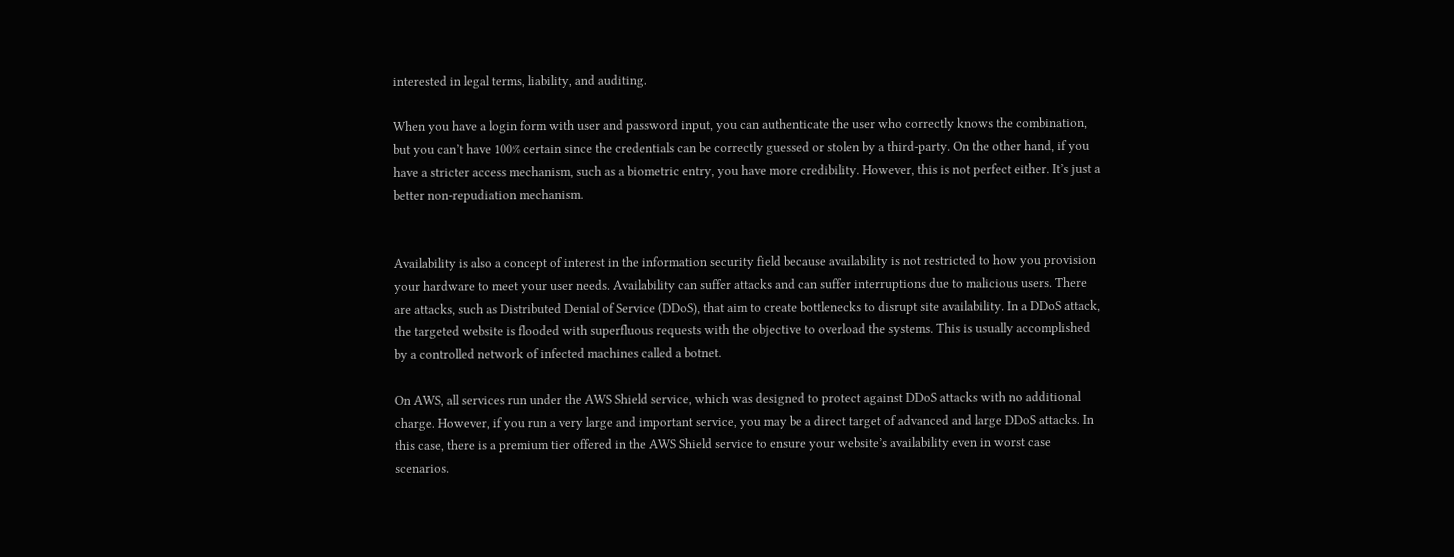interested in legal terms, liability, and auditing.

When you have a login form with user and password input, you can authenticate the user who correctly knows the combination, but you can’t have 100% certain since the credentials can be correctly guessed or stolen by a third-party. On the other hand, if you have a stricter access mechanism, such as a biometric entry, you have more credibility. However, this is not perfect either. It’s just a better non-repudiation mechanism.


Availability is also a concept of interest in the information security field because availability is not restricted to how you provision your hardware to meet your user needs. Availability can suffer attacks and can suffer interruptions due to malicious users. There are attacks, such as Distributed Denial of Service (DDoS), that aim to create bottlenecks to disrupt site availability. In a DDoS attack, the targeted website is flooded with superfluous requests with the objective to overload the systems. This is usually accomplished by a controlled network of infected machines called a botnet.

On AWS, all services run under the AWS Shield service, which was designed to protect against DDoS attacks with no additional charge. However, if you run a very large and important service, you may be a direct target of advanced and large DDoS attacks. In this case, there is a premium tier offered in the AWS Shield service to ensure your website’s availability even in worst case scenarios.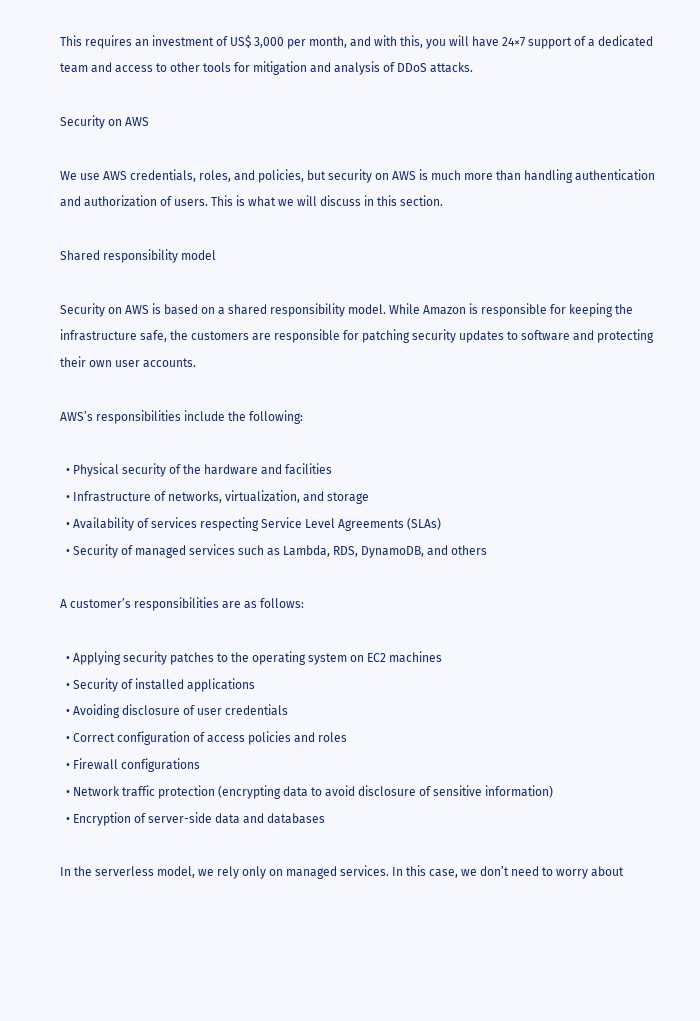This requires an investment of US$ 3,000 per month, and with this, you will have 24×7 support of a dedicated team and access to other tools for mitigation and analysis of DDoS attacks.

Security on AWS

We use AWS credentials, roles, and policies, but security on AWS is much more than handling authentication and authorization of users. This is what we will discuss in this section.

Shared responsibility model

Security on AWS is based on a shared responsibility model. While Amazon is responsible for keeping the infrastructure safe, the customers are responsible for patching security updates to software and protecting their own user accounts.

AWS’s responsibilities include the following:

  • Physical security of the hardware and facilities
  • Infrastructure of networks, virtualization, and storage
  • Availability of services respecting Service Level Agreements (SLAs)
  • Security of managed services such as Lambda, RDS, DynamoDB, and others

A customer’s responsibilities are as follows:

  • Applying security patches to the operating system on EC2 machines
  • Security of installed applications
  • Avoiding disclosure of user credentials
  • Correct configuration of access policies and roles
  • Firewall configurations
  • Network traffic protection (encrypting data to avoid disclosure of sensitive information)
  • Encryption of server-side data and databases

In the serverless model, we rely only on managed services. In this case, we don’t need to worry about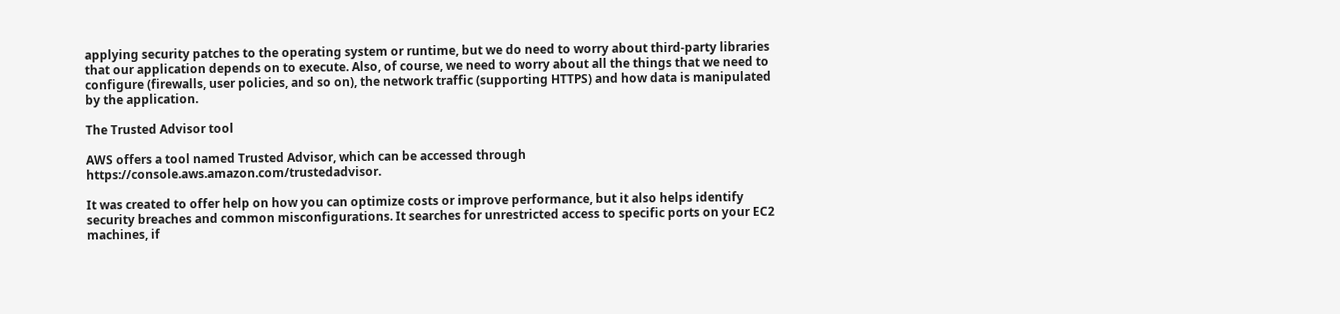applying security patches to the operating system or runtime, but we do need to worry about third-party libraries that our application depends on to execute. Also, of course, we need to worry about all the things that we need to configure (firewalls, user policies, and so on), the network traffic (supporting HTTPS) and how data is manipulated by the application.

The Trusted Advisor tool

AWS offers a tool named Trusted Advisor, which can be accessed through https://console.aws.amazon.com/trustedadvisor.

It was created to offer help on how you can optimize costs or improve performance, but it also helps identify security breaches and common misconfigurations. It searches for unrestricted access to specific ports on your EC2 machines, if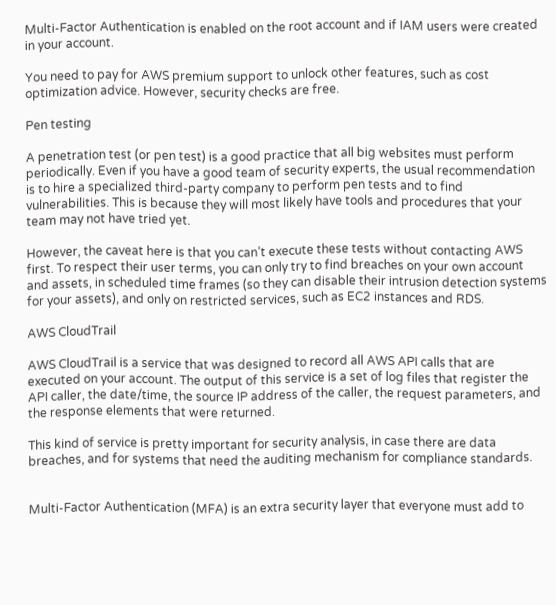Multi-Factor Authentication is enabled on the root account and if IAM users were created in your account.

You need to pay for AWS premium support to unlock other features, such as cost optimization advice. However, security checks are free.

Pen testing

A penetration test (or pen test) is a good practice that all big websites must perform periodically. Even if you have a good team of security experts, the usual recommendation is to hire a specialized third-party company to perform pen tests and to find vulnerabilities. This is because they will most likely have tools and procedures that your team may not have tried yet.

However, the caveat here is that you can’t execute these tests without contacting AWS first. To respect their user terms, you can only try to find breaches on your own account and assets, in scheduled time frames (so they can disable their intrusion detection systems for your assets), and only on restricted services, such as EC2 instances and RDS.

AWS CloudTrail

AWS CloudTrail is a service that was designed to record all AWS API calls that are executed on your account. The output of this service is a set of log files that register the API caller, the date/time, the source IP address of the caller, the request parameters, and the response elements that were returned.

This kind of service is pretty important for security analysis, in case there are data breaches, and for systems that need the auditing mechanism for compliance standards.


Multi-Factor Authentication (MFA) is an extra security layer that everyone must add to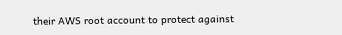their AWS root account to protect against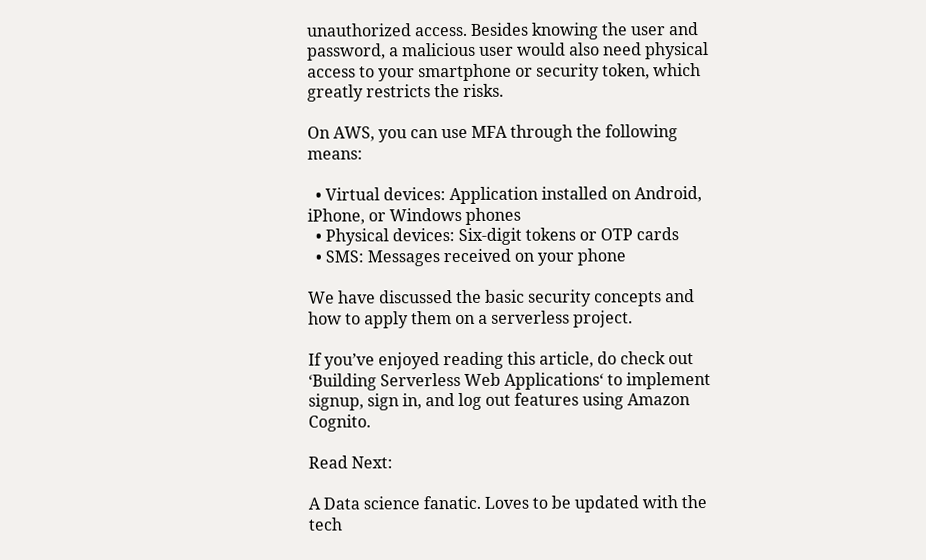unauthorized access. Besides knowing the user and password, a malicious user would also need physical access to your smartphone or security token, which greatly restricts the risks.

On AWS, you can use MFA through the following means:

  • Virtual devices: Application installed on Android, iPhone, or Windows phones
  • Physical devices: Six-digit tokens or OTP cards
  • SMS: Messages received on your phone

We have discussed the basic security concepts and how to apply them on a serverless project.

If you’ve enjoyed reading this article, do check out ‘Building Serverless Web Applications‘ to implement signup, sign in, and log out features using Amazon Cognito.

Read Next:

A Data science fanatic. Loves to be updated with the tech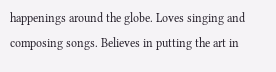happenings around the globe. Loves singing and composing songs. Believes in putting the art in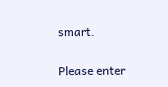smart.


Please enter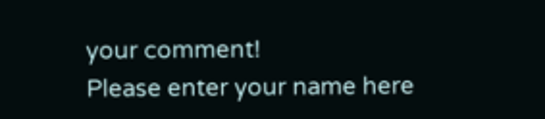your comment!
Please enter your name here